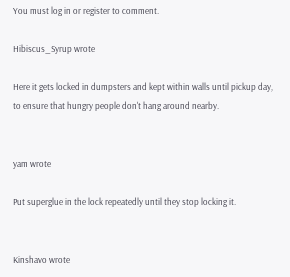You must log in or register to comment.

Hibiscus_Syrup wrote

Here it gets locked in dumpsters and kept within walls until pickup day, to ensure that hungry people don't hang around nearby.


yam wrote

Put superglue in the lock repeatedly until they stop locking it.


Kinshavo wrote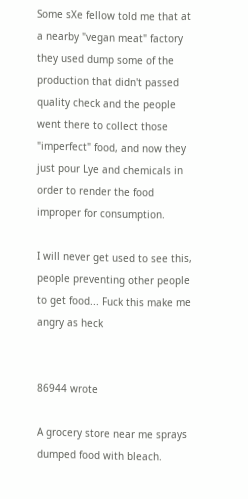Some sXe fellow told me that at a nearby "vegan meat" factory they used dump some of the production that didn't passed quality check and the people went there to collect those "imperfect" food, and now they just pour Lye and chemicals in order to render the food improper for consumption.

I will never get used to see this, people preventing other people to get food... Fuck this make me angry as heck


86944 wrote

A grocery store near me sprays dumped food with bleach.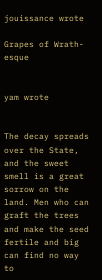jouissance wrote

Grapes of Wrath-esque


yam wrote


The decay spreads over the State, and the sweet smell is a great sorrow on the land. Men who can graft the trees and make the seed fertile and big can find no way to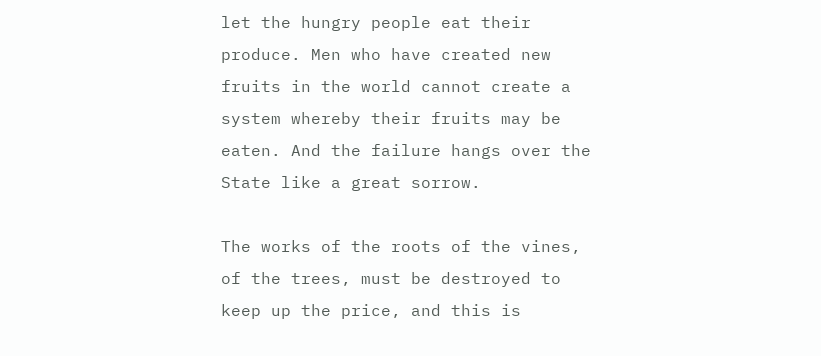let the hungry people eat their produce. Men who have created new fruits in the world cannot create a system whereby their fruits may be eaten. And the failure hangs over the State like a great sorrow.

The works of the roots of the vines, of the trees, must be destroyed to keep up the price, and this is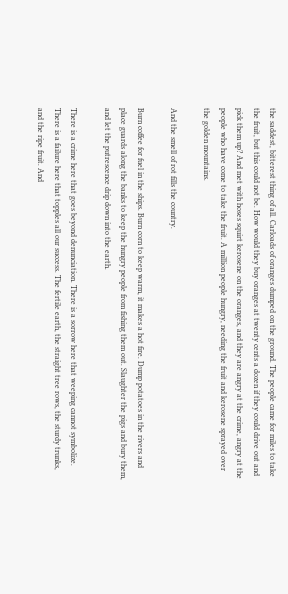the saddest, bitterest thing of all. Carloads of oranges dumped on the ground. The people came for miles to take the fruit, but this could not be. How would they buy oranges at twenty cents a dozen if they could drive out and pick them up? And met with hoses squirt kerosene on the oranges, and they are angry at the crime, angry at the people who have come to take the fruit. A million people hungry, needing the fruit and kerosene sprayed over the golden mountains.

And the smell of rot fills the country.

Burn coffee for fuel in the ships. Burn corn to keep warm, it makes a hot fire. Dump potatoes in the rivers and place guards along the banks to keep the hungry people from fishing them out. Slaughter the pigs and bury them, and let the putrescence drip down into the earth.

There is a crime here that goes beyond denunciation. There is a sorrow here that weeping cannot symbolize. There is a failure here that topples all our success. The fertile earth, the straight tree rows, the sturdy trunks, and the ripe fruit. And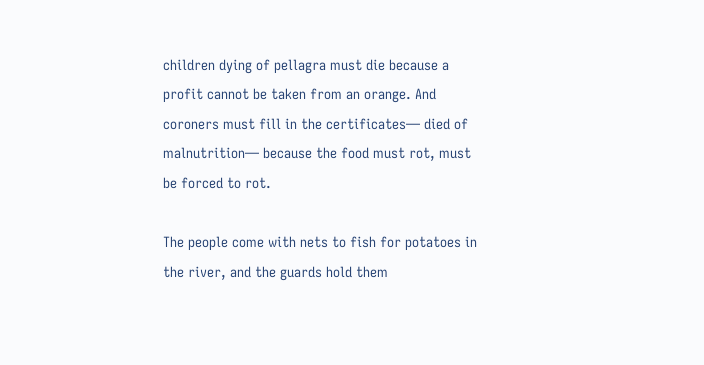children dying of pellagra must die because a profit cannot be taken from an orange. And coroners must fill in the certificates— died of malnutrition— because the food must rot, must be forced to rot.

The people come with nets to fish for potatoes in the river, and the guards hold them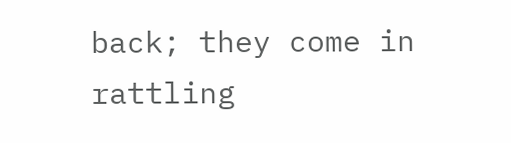back; they come in rattling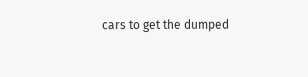cars to get the dumped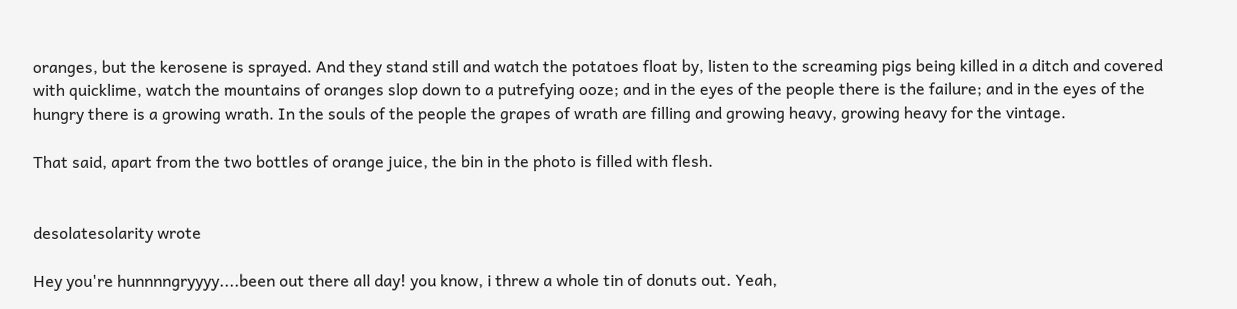oranges, but the kerosene is sprayed. And they stand still and watch the potatoes float by, listen to the screaming pigs being killed in a ditch and covered with quicklime, watch the mountains of oranges slop down to a putrefying ooze; and in the eyes of the people there is the failure; and in the eyes of the hungry there is a growing wrath. In the souls of the people the grapes of wrath are filling and growing heavy, growing heavy for the vintage.

That said, apart from the two bottles of orange juice, the bin in the photo is filled with flesh.


desolatesolarity wrote

Hey you're hunnnngryyyy....been out there all day! you know, i threw a whole tin of donuts out. Yeah,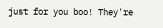just for you boo! They're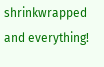shrinkwrapped and everything!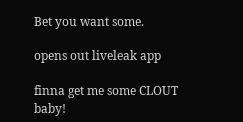Bet you want some.

opens out liveleak app

finna get me some CLOUT baby!